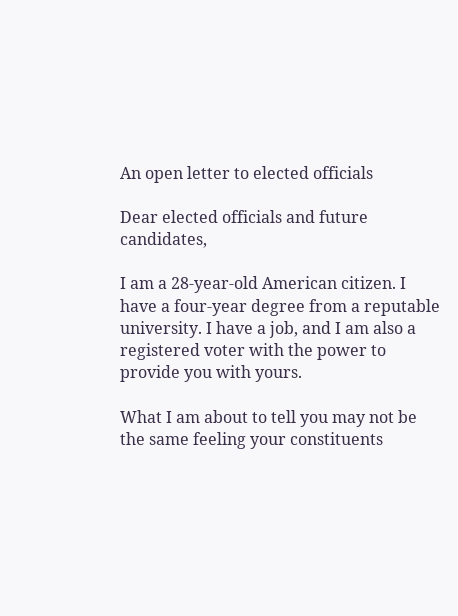An open letter to elected officials

Dear elected officials and future candidates,

I am a 28-year-old American citizen. I have a four-year degree from a reputable university. I have a job, and I am also a registered voter with the power to provide you with yours.

What I am about to tell you may not be the same feeling your constituents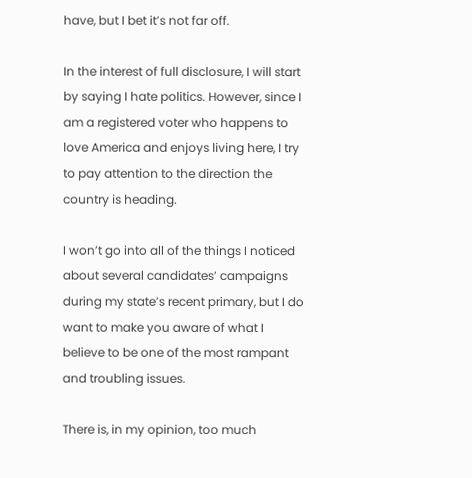have, but I bet it’s not far off.

In the interest of full disclosure, I will start by saying I hate politics. However, since I am a registered voter who happens to love America and enjoys living here, I try to pay attention to the direction the country is heading.

I won’t go into all of the things I noticed about several candidates’ campaigns during my state’s recent primary, but I do want to make you aware of what I believe to be one of the most rampant and troubling issues.

There is, in my opinion, too much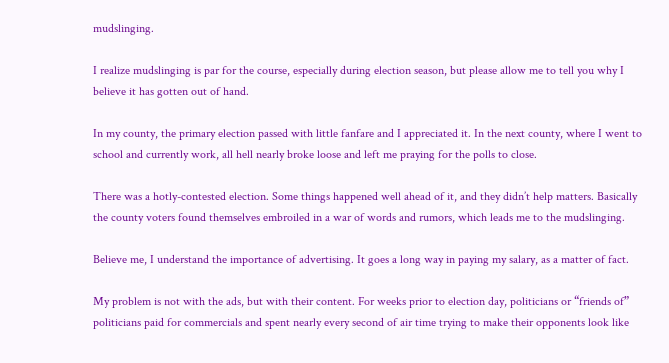mudslinging.

I realize mudslinging is par for the course, especially during election season, but please allow me to tell you why I believe it has gotten out of hand.

In my county, the primary election passed with little fanfare and I appreciated it. In the next county, where I went to school and currently work, all hell nearly broke loose and left me praying for the polls to close.

There was a hotly-contested election. Some things happened well ahead of it, and they didn’t help matters. Basically the county voters found themselves embroiled in a war of words and rumors, which leads me to the mudslinging.

Believe me, I understand the importance of advertising. It goes a long way in paying my salary, as a matter of fact.

My problem is not with the ads, but with their content. For weeks prior to election day, politicians or “friends of” politicians paid for commercials and spent nearly every second of air time trying to make their opponents look like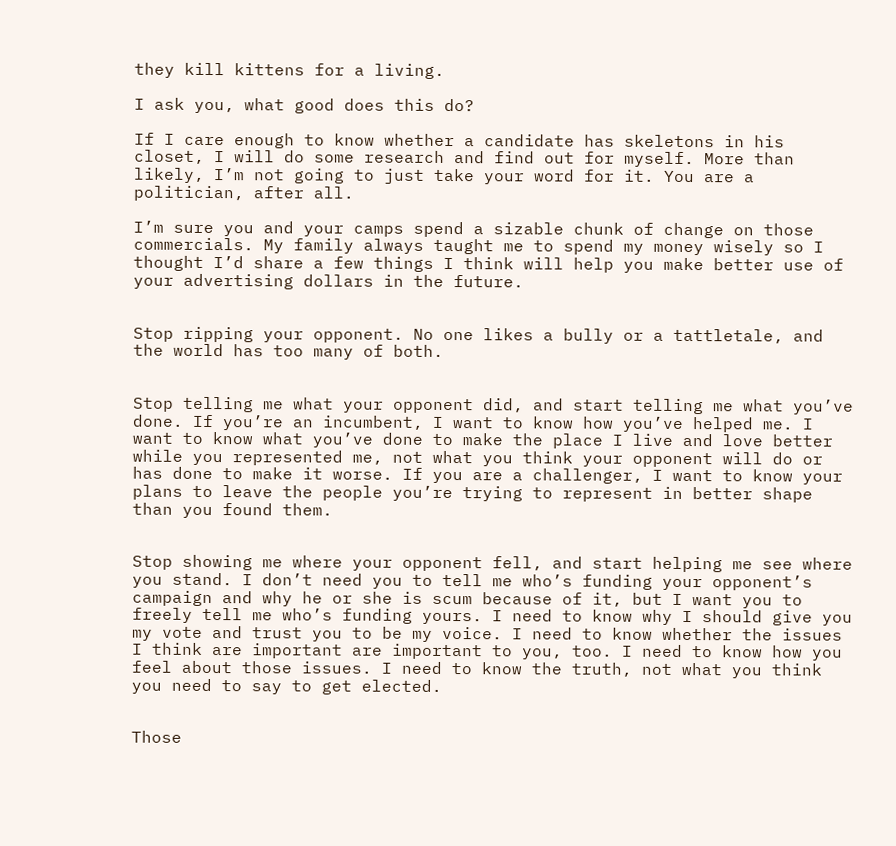they kill kittens for a living.

I ask you, what good does this do?

If I care enough to know whether a candidate has skeletons in his closet, I will do some research and find out for myself. More than likely, I’m not going to just take your word for it. You are a politician, after all.

I’m sure you and your camps spend a sizable chunk of change on those commercials. My family always taught me to spend my money wisely so I thought I’d share a few things I think will help you make better use of your advertising dollars in the future.


Stop ripping your opponent. No one likes a bully or a tattletale, and the world has too many of both.


Stop telling me what your opponent did, and start telling me what you’ve done. If you’re an incumbent, I want to know how you’ve helped me. I want to know what you’ve done to make the place I live and love better while you represented me, not what you think your opponent will do or has done to make it worse. If you are a challenger, I want to know your plans to leave the people you’re trying to represent in better shape than you found them.


Stop showing me where your opponent fell, and start helping me see where you stand. I don’t need you to tell me who’s funding your opponent’s campaign and why he or she is scum because of it, but I want you to freely tell me who’s funding yours. I need to know why I should give you my vote and trust you to be my voice. I need to know whether the issues I think are important are important to you, too. I need to know how you feel about those issues. I need to know the truth, not what you think you need to say to get elected.


Those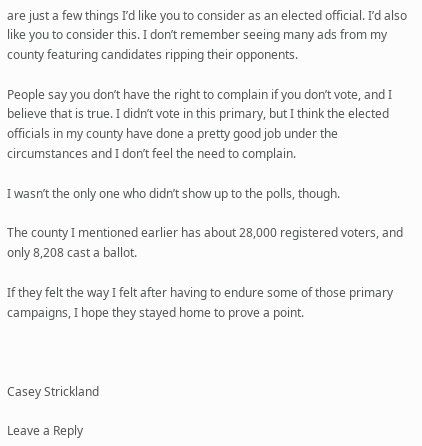are just a few things I’d like you to consider as an elected official. I’d also like you to consider this. I don’t remember seeing many ads from my county featuring candidates ripping their opponents.

People say you don’t have the right to complain if you don’t vote, and I believe that is true. I didn’t vote in this primary, but I think the elected officials in my county have done a pretty good job under the circumstances and I don’t feel the need to complain.

I wasn’t the only one who didn’t show up to the polls, though.

The county I mentioned earlier has about 28,000 registered voters, and only 8,208 cast a ballot.

If they felt the way I felt after having to endure some of those primary campaigns, I hope they stayed home to prove a point.



Casey Strickland

Leave a Reply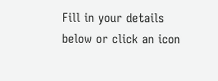Fill in your details below or click an icon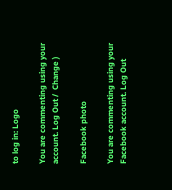to log in: Logo

You are commenting using your account. Log Out /  Change )

Facebook photo

You are commenting using your Facebook account. Log Out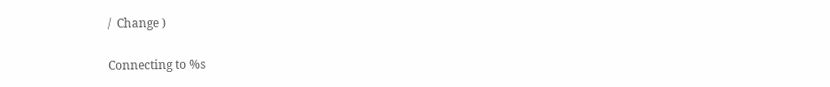/  Change )

Connecting to %s